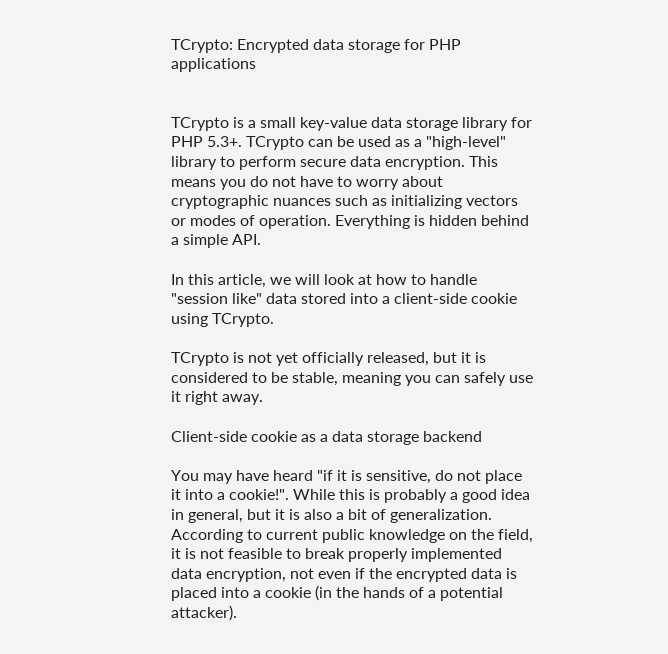TCrypto: Encrypted data storage for PHP applications


TCrypto is a small key-value data storage library for PHP 5.3+. TCrypto can be used as a "high-level" library to perform secure data encryption. This means you do not have to worry about cryptographic nuances such as initializing vectors or modes of operation. Everything is hidden behind a simple API.

In this article, we will look at how to handle "session like" data stored into a client-side cookie using TCrypto.

TCrypto is not yet officially released, but it is considered to be stable, meaning you can safely use it right away.

Client-side cookie as a data storage backend

You may have heard "if it is sensitive, do not place it into a cookie!". While this is probably a good idea in general, but it is also a bit of generalization. According to current public knowledge on the field, it is not feasible to break properly implemented data encryption, not even if the encrypted data is placed into a cookie (in the hands of a potential attacker).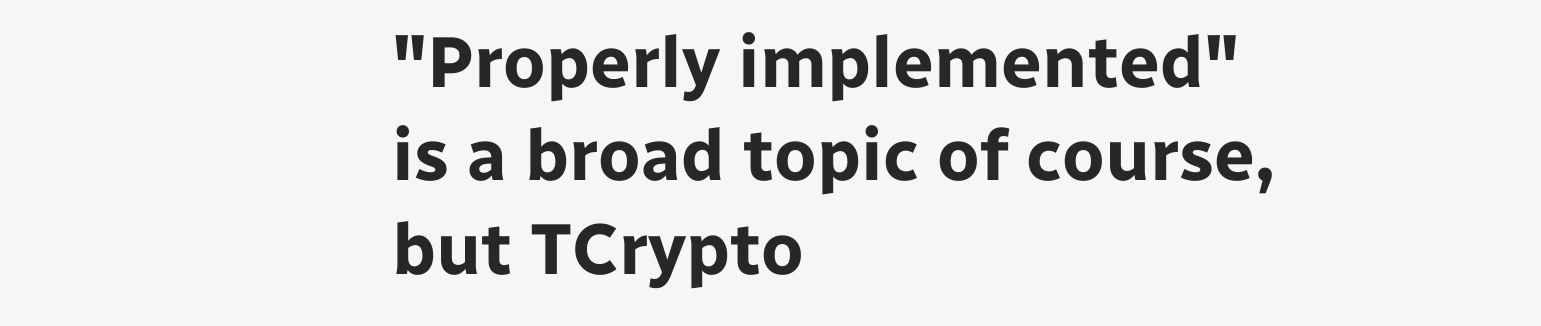"Properly implemented" is a broad topic of course, but TCrypto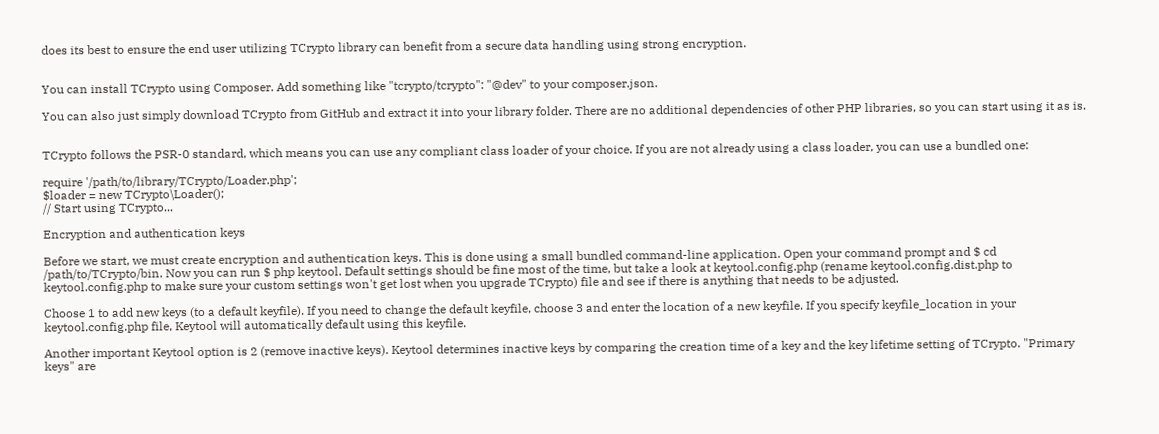does its best to ensure the end user utilizing TCrypto library can benefit from a secure data handling using strong encryption.


You can install TCrypto using Composer. Add something like "tcrypto/tcrypto": "@dev" to your composer.json.

You can also just simply download TCrypto from GitHub and extract it into your library folder. There are no additional dependencies of other PHP libraries, so you can start using it as is.


TCrypto follows the PSR-0 standard, which means you can use any compliant class loader of your choice. If you are not already using a class loader, you can use a bundled one:

require '/path/to/library/TCrypto/Loader.php';
$loader = new TCrypto\Loader();
// Start using TCrypto...

Encryption and authentication keys

Before we start, we must create encryption and authentication keys. This is done using a small bundled command-line application. Open your command prompt and $ cd /path/to/TCrypto/bin. Now you can run $ php keytool. Default settings should be fine most of the time, but take a look at keytool.config.php (rename keytool.config.dist.php to keytool.config.php to make sure your custom settings won't get lost when you upgrade TCrypto) file and see if there is anything that needs to be adjusted.

Choose 1 to add new keys (to a default keyfile). If you need to change the default keyfile, choose 3 and enter the location of a new keyfile. If you specify keyfile_location in your keytool.config.php file, Keytool will automatically default using this keyfile.

Another important Keytool option is 2 (remove inactive keys). Keytool determines inactive keys by comparing the creation time of a key and the key lifetime setting of TCrypto. "Primary keys" are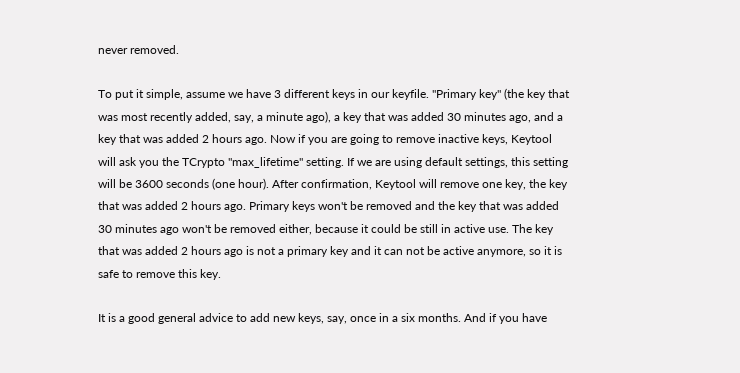never removed.

To put it simple, assume we have 3 different keys in our keyfile. "Primary key" (the key that was most recently added, say, a minute ago), a key that was added 30 minutes ago, and a key that was added 2 hours ago. Now if you are going to remove inactive keys, Keytool will ask you the TCrypto "max_lifetime" setting. If we are using default settings, this setting will be 3600 seconds (one hour). After confirmation, Keytool will remove one key, the key that was added 2 hours ago. Primary keys won't be removed and the key that was added 30 minutes ago won't be removed either, because it could be still in active use. The key that was added 2 hours ago is not a primary key and it can not be active anymore, so it is safe to remove this key.

It is a good general advice to add new keys, say, once in a six months. And if you have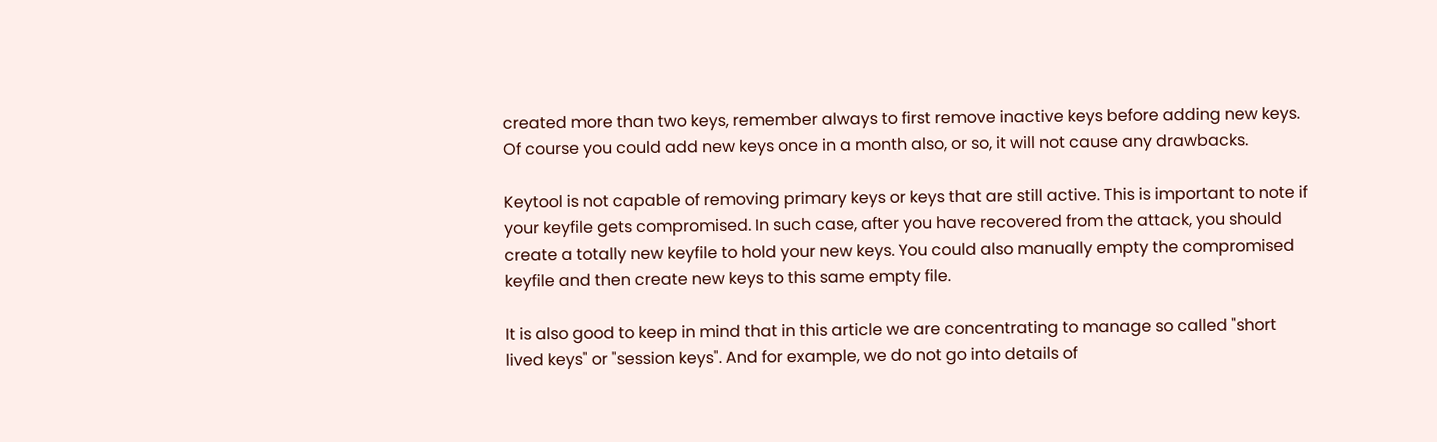created more than two keys, remember always to first remove inactive keys before adding new keys. Of course you could add new keys once in a month also, or so, it will not cause any drawbacks.

Keytool is not capable of removing primary keys or keys that are still active. This is important to note if your keyfile gets compromised. In such case, after you have recovered from the attack, you should create a totally new keyfile to hold your new keys. You could also manually empty the compromised keyfile and then create new keys to this same empty file.

It is also good to keep in mind that in this article we are concentrating to manage so called "short lived keys" or "session keys". And for example, we do not go into details of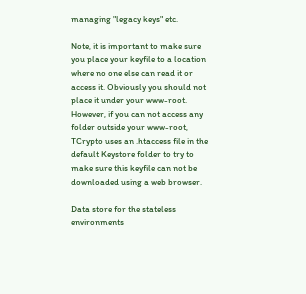managing "legacy keys" etc.

Note, it is important to make sure you place your keyfile to a location where no one else can read it or access it. Obviously you should not place it under your www-root. However, if you can not access any folder outside your www-root, TCrypto uses an .htaccess file in the default Keystore folder to try to make sure this keyfile can not be downloaded using a web browser.

Data store for the stateless environments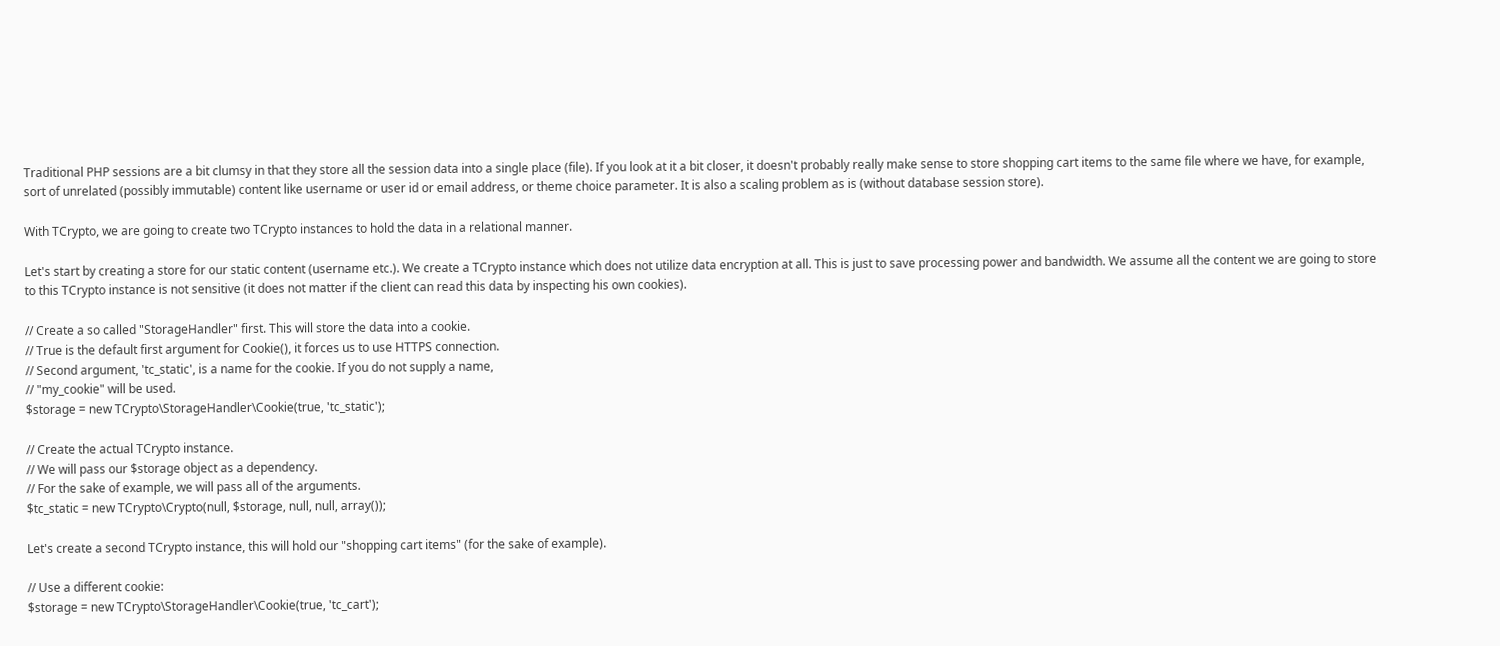Traditional PHP sessions are a bit clumsy in that they store all the session data into a single place (file). If you look at it a bit closer, it doesn't probably really make sense to store shopping cart items to the same file where we have, for example, sort of unrelated (possibly immutable) content like username or user id or email address, or theme choice parameter. It is also a scaling problem as is (without database session store).

With TCrypto, we are going to create two TCrypto instances to hold the data in a relational manner.

Let's start by creating a store for our static content (username etc.). We create a TCrypto instance which does not utilize data encryption at all. This is just to save processing power and bandwidth. We assume all the content we are going to store to this TCrypto instance is not sensitive (it does not matter if the client can read this data by inspecting his own cookies).

// Create a so called "StorageHandler" first. This will store the data into a cookie.
// True is the default first argument for Cookie(), it forces us to use HTTPS connection.
// Second argument, 'tc_static', is a name for the cookie. If you do not supply a name,
// "my_cookie" will be used.
$storage = new TCrypto\StorageHandler\Cookie(true, 'tc_static');

// Create the actual TCrypto instance.
// We will pass our $storage object as a dependency.
// For the sake of example, we will pass all of the arguments.
$tc_static = new TCrypto\Crypto(null, $storage, null, null, array());

Let's create a second TCrypto instance, this will hold our "shopping cart items" (for the sake of example).

// Use a different cookie:
$storage = new TCrypto\StorageHandler\Cookie(true, 'tc_cart');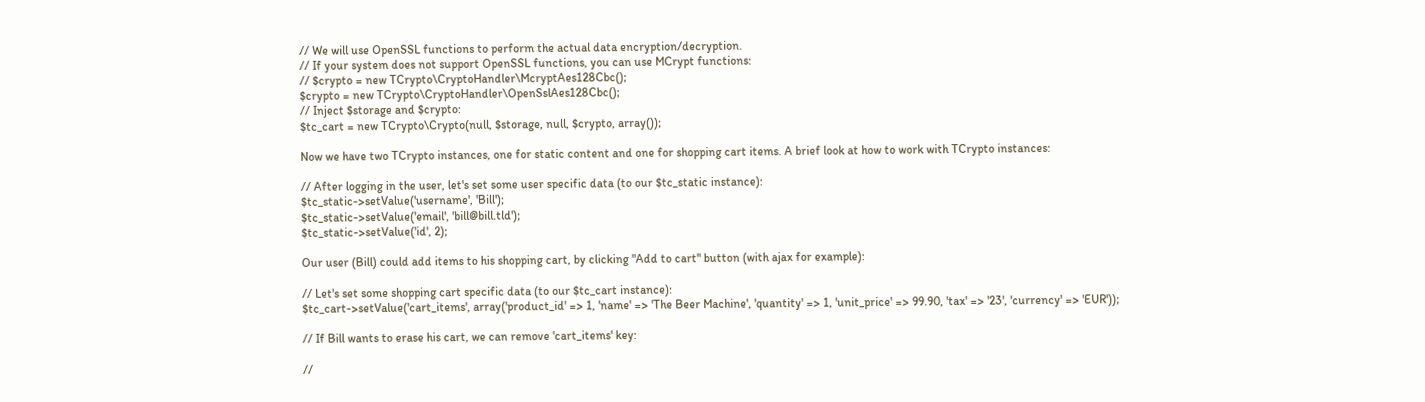// We will use OpenSSL functions to perform the actual data encryption/decryption.
// If your system does not support OpenSSL functions, you can use MCrypt functions:
// $crypto = new TCrypto\CryptoHandler\McryptAes128Cbc();
$crypto = new TCrypto\CryptoHandler\OpenSslAes128Cbc();
// Inject $storage and $crypto:
$tc_cart = new TCrypto\Crypto(null, $storage, null, $crypto, array());

Now we have two TCrypto instances, one for static content and one for shopping cart items. A brief look at how to work with TCrypto instances:

// After logging in the user, let's set some user specific data (to our $tc_static instance):
$tc_static->setValue('username', 'Bill');
$tc_static->setValue('email', 'bill@bill.tld');
$tc_static->setValue('id', 2);

Our user (Bill) could add items to his shopping cart, by clicking "Add to cart" button (with ajax for example):

// Let's set some shopping cart specific data (to our $tc_cart instance):
$tc_cart->setValue('cart_items', array('product_id' => 1, 'name' => 'The Beer Machine', 'quantity' => 1, 'unit_price' => 99.90, 'tax' => '23', 'currency' => 'EUR'));

// If Bill wants to erase his cart, we can remove 'cart_items' key:

//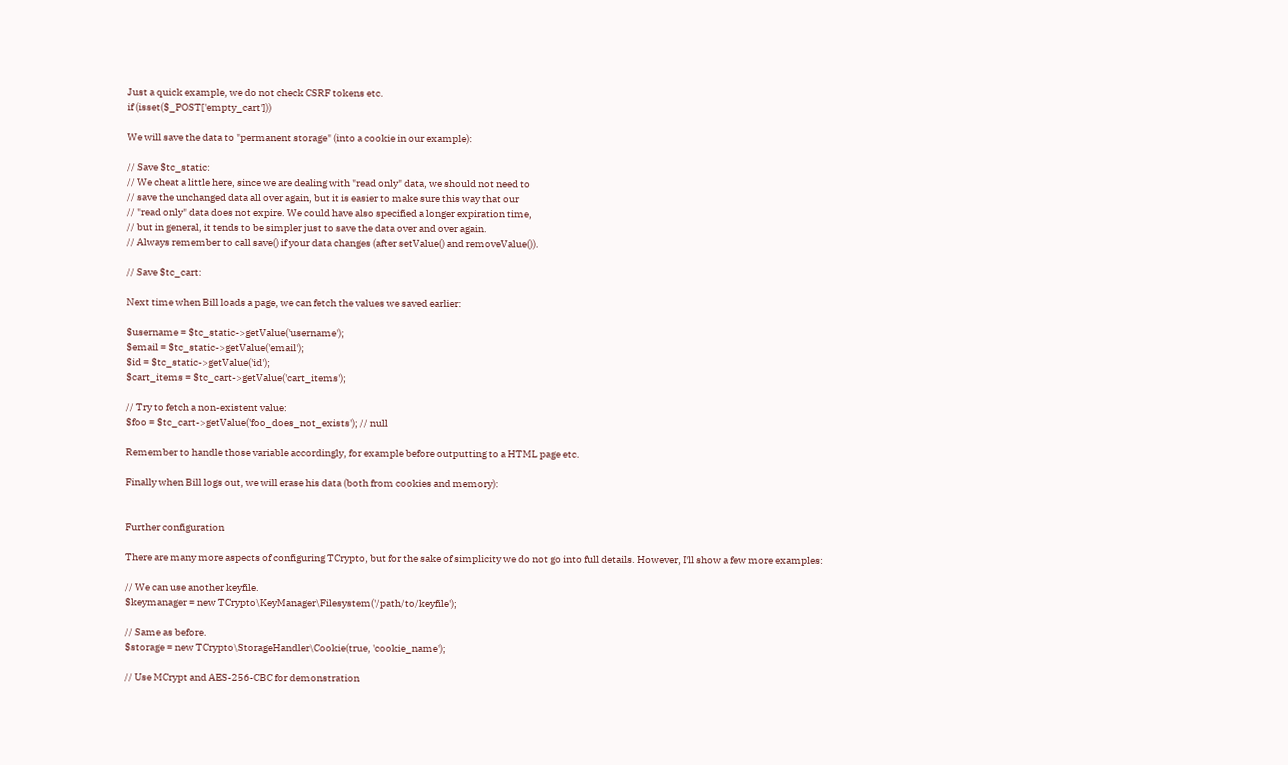Just a quick example, we do not check CSRF tokens etc.
if (isset($_POST['empty_cart']))

We will save the data to "permanent storage" (into a cookie in our example):

// Save $tc_static:
// We cheat a little here, since we are dealing with "read only" data, we should not need to
// save the unchanged data all over again, but it is easier to make sure this way that our
// "read only" data does not expire. We could have also specified a longer expiration time,
// but in general, it tends to be simpler just to save the data over and over again.
// Always remember to call save() if your data changes (after setValue() and removeValue()).

// Save $tc_cart:

Next time when Bill loads a page, we can fetch the values we saved earlier:

$username = $tc_static->getValue('username');
$email = $tc_static->getValue('email');
$id = $tc_static->getValue('id');
$cart_items = $tc_cart->getValue('cart_items');

// Try to fetch a non-existent value:
$foo = $tc_cart->getValue('foo_does_not_exists'); // null

Remember to handle those variable accordingly, for example before outputting to a HTML page etc.

Finally when Bill logs out, we will erase his data (both from cookies and memory):


Further configuration

There are many more aspects of configuring TCrypto, but for the sake of simplicity we do not go into full details. However, I'll show a few more examples:

// We can use another keyfile.
$keymanager = new TCrypto\KeyManager\Filesystem('/path/to/keyfile');

// Same as before.
$storage = new TCrypto\StorageHandler\Cookie(true, 'cookie_name');

// Use MCrypt and AES-256-CBC for demonstration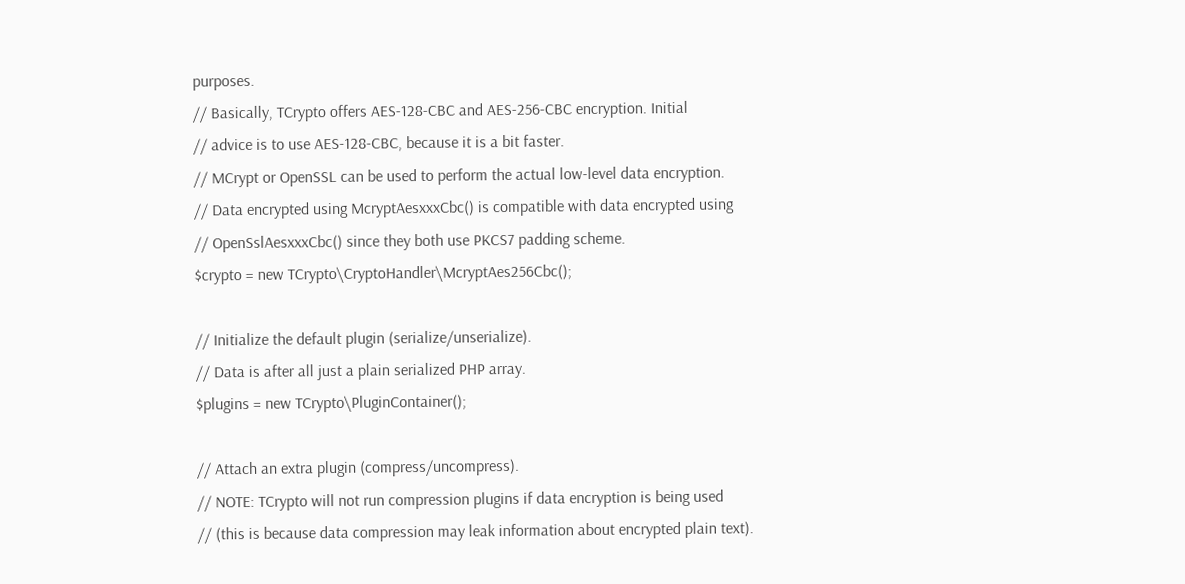purposes.
// Basically, TCrypto offers AES-128-CBC and AES-256-CBC encryption. Initial
// advice is to use AES-128-CBC, because it is a bit faster.
// MCrypt or OpenSSL can be used to perform the actual low-level data encryption.
// Data encrypted using McryptAesxxxCbc() is compatible with data encrypted using
// OpenSslAesxxxCbc() since they both use PKCS7 padding scheme.
$crypto = new TCrypto\CryptoHandler\McryptAes256Cbc();

// Initialize the default plugin (serialize/unserialize).
// Data is after all just a plain serialized PHP array.
$plugins = new TCrypto\PluginContainer();

// Attach an extra plugin (compress/uncompress).
// NOTE: TCrypto will not run compression plugins if data encryption is being used
// (this is because data compression may leak information about encrypted plain text).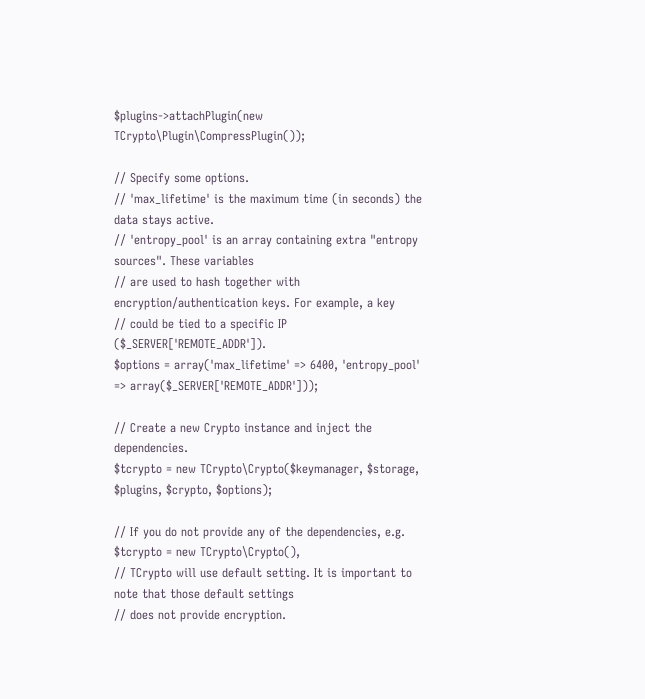$plugins->attachPlugin(new TCrypto\Plugin\CompressPlugin());

// Specify some options.
// 'max_lifetime' is the maximum time (in seconds) the data stays active.
// 'entropy_pool' is an array containing extra "entropy sources". These variables
// are used to hash together with encryption/authentication keys. For example, a key
// could be tied to a specific IP ($_SERVER['REMOTE_ADDR']).
$options = array('max_lifetime' => 6400, 'entropy_pool' => array($_SERVER['REMOTE_ADDR']));

// Create a new Crypto instance and inject the dependencies.
$tcrypto = new TCrypto\Crypto($keymanager, $storage, $plugins, $crypto, $options);

// If you do not provide any of the dependencies, e.g. $tcrypto = new TCrypto\Crypto(),
// TCrypto will use default setting. It is important to note that those default settings
// does not provide encryption.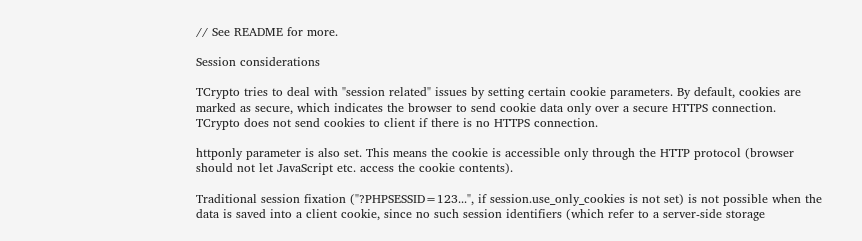// See README for more.

Session considerations

TCrypto tries to deal with "session related" issues by setting certain cookie parameters. By default, cookies are marked as secure, which indicates the browser to send cookie data only over a secure HTTPS connection. TCrypto does not send cookies to client if there is no HTTPS connection.

httponly parameter is also set. This means the cookie is accessible only through the HTTP protocol (browser should not let JavaScript etc. access the cookie contents).

Traditional session fixation ("?PHPSESSID=123...", if session.use_only_cookies is not set) is not possible when the data is saved into a client cookie, since no such session identifiers (which refer to a server-side storage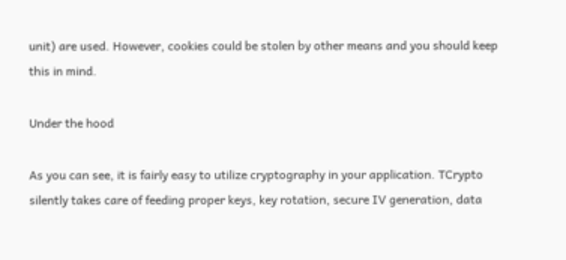unit) are used. However, cookies could be stolen by other means and you should keep this in mind.

Under the hood

As you can see, it is fairly easy to utilize cryptography in your application. TCrypto silently takes care of feeding proper keys, key rotation, secure IV generation, data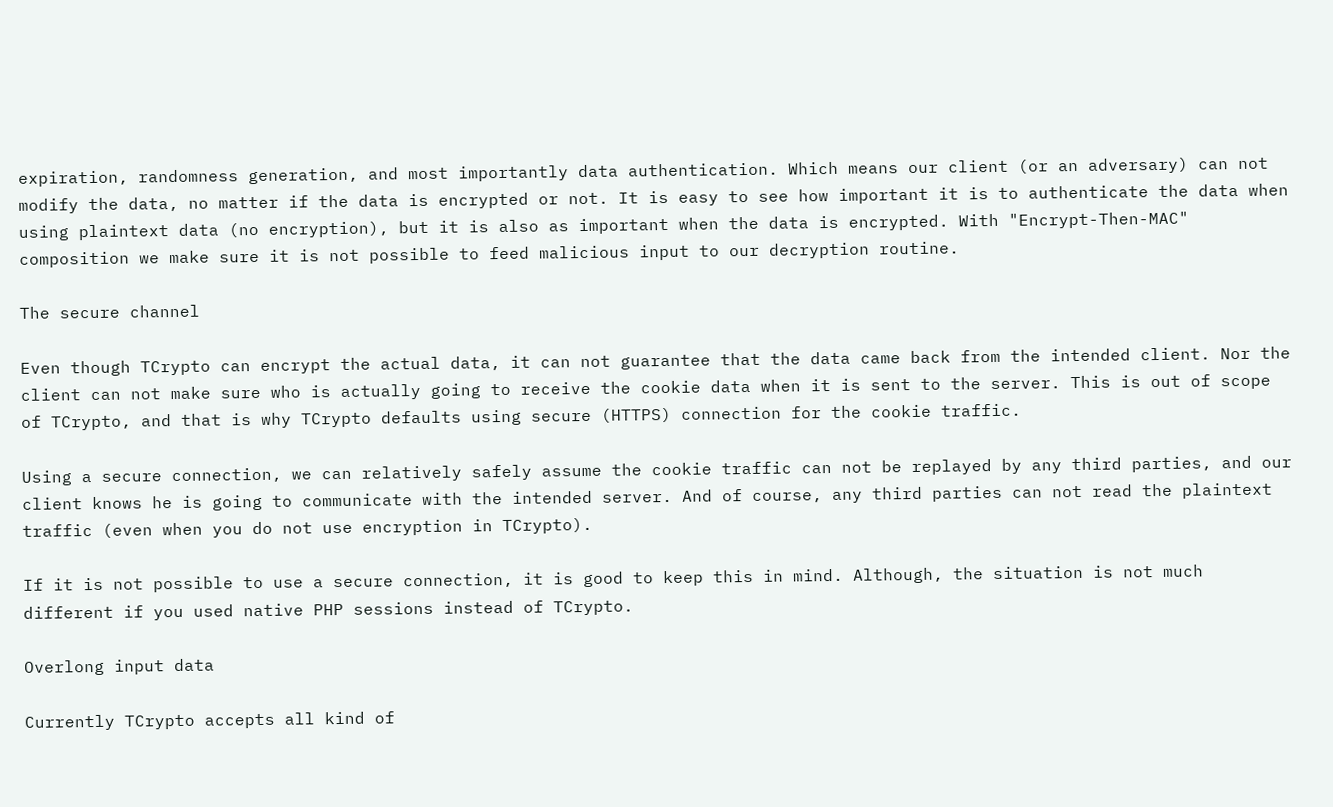expiration, randomness generation, and most importantly data authentication. Which means our client (or an adversary) can not modify the data, no matter if the data is encrypted or not. It is easy to see how important it is to authenticate the data when using plaintext data (no encryption), but it is also as important when the data is encrypted. With "Encrypt-Then-MAC" composition we make sure it is not possible to feed malicious input to our decryption routine.

The secure channel

Even though TCrypto can encrypt the actual data, it can not guarantee that the data came back from the intended client. Nor the client can not make sure who is actually going to receive the cookie data when it is sent to the server. This is out of scope of TCrypto, and that is why TCrypto defaults using secure (HTTPS) connection for the cookie traffic.

Using a secure connection, we can relatively safely assume the cookie traffic can not be replayed by any third parties, and our client knows he is going to communicate with the intended server. And of course, any third parties can not read the plaintext traffic (even when you do not use encryption in TCrypto).

If it is not possible to use a secure connection, it is good to keep this in mind. Although, the situation is not much different if you used native PHP sessions instead of TCrypto.

Overlong input data

Currently TCrypto accepts all kind of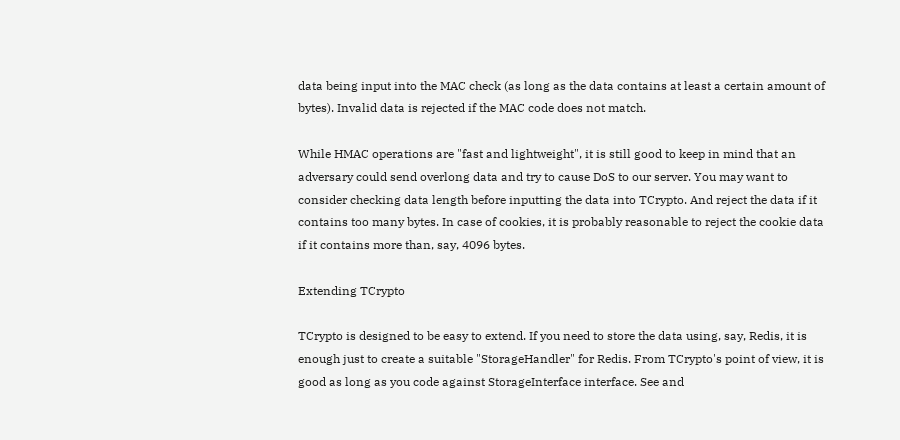data being input into the MAC check (as long as the data contains at least a certain amount of bytes). Invalid data is rejected if the MAC code does not match.

While HMAC operations are "fast and lightweight", it is still good to keep in mind that an adversary could send overlong data and try to cause DoS to our server. You may want to consider checking data length before inputting the data into TCrypto. And reject the data if it contains too many bytes. In case of cookies, it is probably reasonable to reject the cookie data if it contains more than, say, 4096 bytes.

Extending TCrypto

TCrypto is designed to be easy to extend. If you need to store the data using, say, Redis, it is enough just to create a suitable "StorageHandler" for Redis. From TCrypto's point of view, it is good as long as you code against StorageInterface interface. See and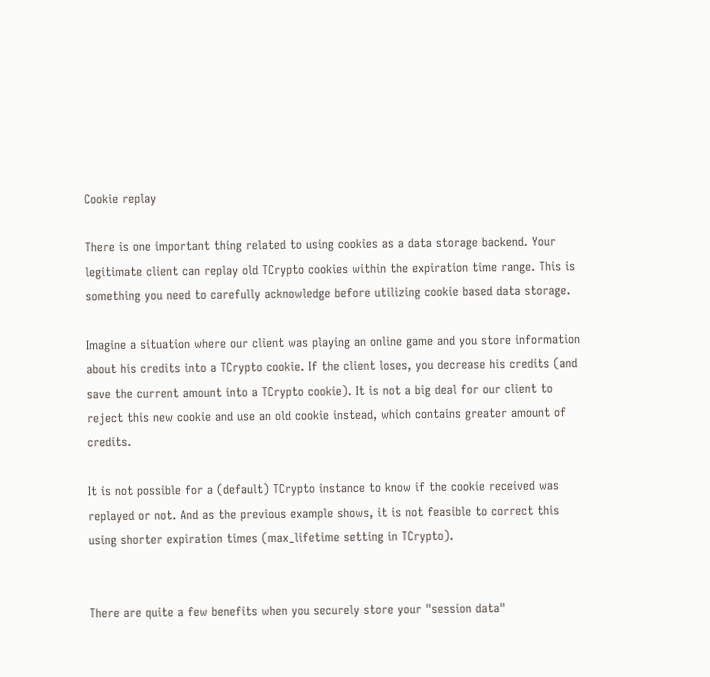Cookie replay

There is one important thing related to using cookies as a data storage backend. Your legitimate client can replay old TCrypto cookies within the expiration time range. This is something you need to carefully acknowledge before utilizing cookie based data storage.

Imagine a situation where our client was playing an online game and you store information about his credits into a TCrypto cookie. If the client loses, you decrease his credits (and save the current amount into a TCrypto cookie). It is not a big deal for our client to reject this new cookie and use an old cookie instead, which contains greater amount of credits.

It is not possible for a (default) TCrypto instance to know if the cookie received was replayed or not. And as the previous example shows, it is not feasible to correct this using shorter expiration times (max_lifetime setting in TCrypto).


There are quite a few benefits when you securely store your "session data"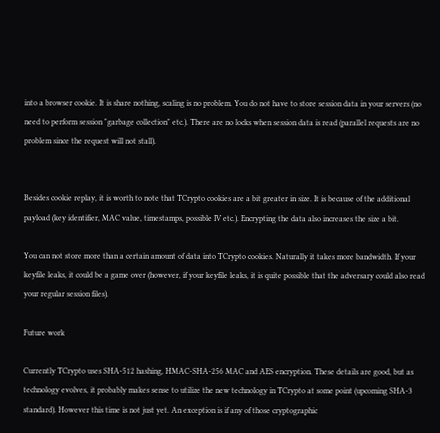into a browser cookie. It is share nothing, scaling is no problem. You do not have to store session data in your servers (no need to perform session "garbage collection" etc.). There are no locks when session data is read (parallel requests are no problem since the request will not stall).


Besides cookie replay, it is worth to note that TCrypto cookies are a bit greater in size. It is because of the additional payload (key identifier, MAC value, timestamps, possible IV etc.). Encrypting the data also increases the size a bit.

You can not store more than a certain amount of data into TCrypto cookies. Naturally it takes more bandwidth. If your keyfile leaks, it could be a game over (however, if your keyfile leaks, it is quite possible that the adversary could also read your regular session files).

Future work

Currently TCrypto uses SHA-512 hashing, HMAC-SHA-256 MAC and AES encryption. These details are good, but as technology evolves, it probably makes sense to utilize the new technology in TCrypto at some point (upcoming SHA-3 standard). However this time is not just yet. An exception is if any of those cryptographic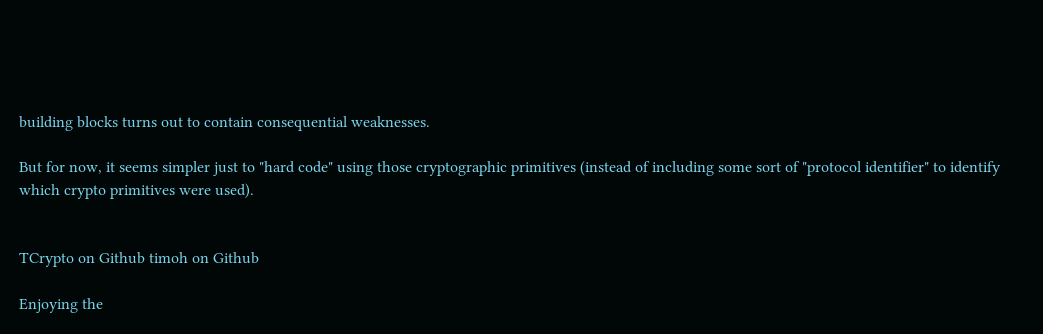building blocks turns out to contain consequential weaknesses.

But for now, it seems simpler just to "hard code" using those cryptographic primitives (instead of including some sort of "protocol identifier" to identify which crypto primitives were used).


TCrypto on Github timoh on Github

Enjoying the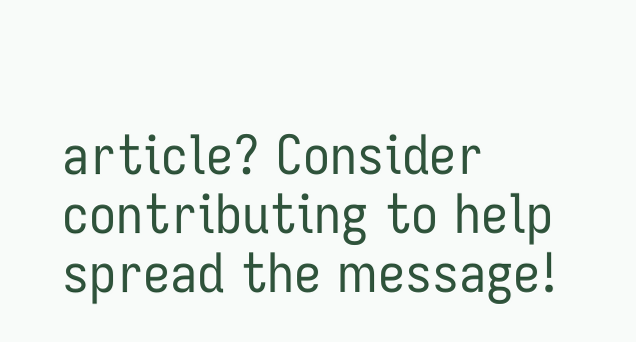article? Consider contributing to help spread the message!